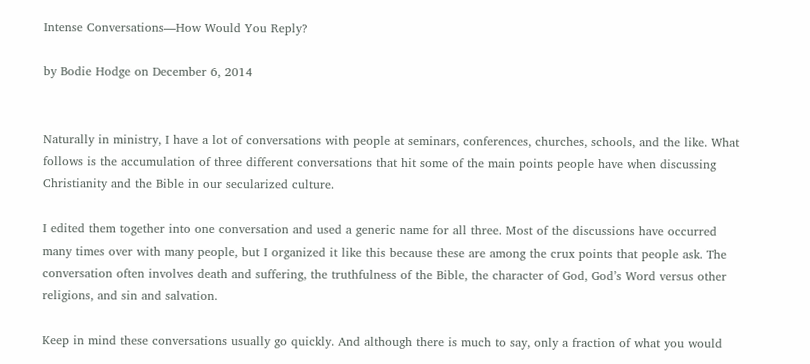Intense Conversations—How Would You Reply?

by Bodie Hodge on December 6, 2014


Naturally in ministry, I have a lot of conversations with people at seminars, conferences, churches, schools, and the like. What follows is the accumulation of three different conversations that hit some of the main points people have when discussing Christianity and the Bible in our secularized culture.

I edited them together into one conversation and used a generic name for all three. Most of the discussions have occurred many times over with many people, but I organized it like this because these are among the crux points that people ask. The conversation often involves death and suffering, the truthfulness of the Bible, the character of God, God’s Word versus other religions, and sin and salvation.

Keep in mind these conversations usually go quickly. And although there is much to say, only a fraction of what you would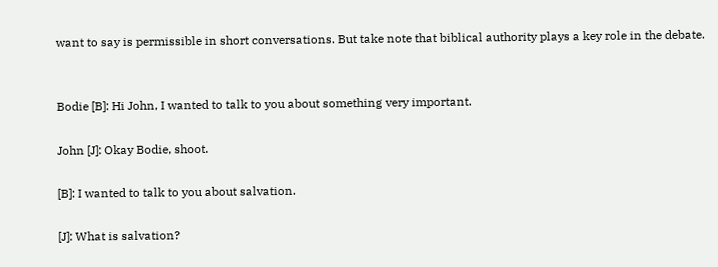want to say is permissible in short conversations. But take note that biblical authority plays a key role in the debate.


Bodie [B]: Hi John, I wanted to talk to you about something very important.

John [J]: Okay Bodie, shoot.

[B]: I wanted to talk to you about salvation.

[J]: What is salvation?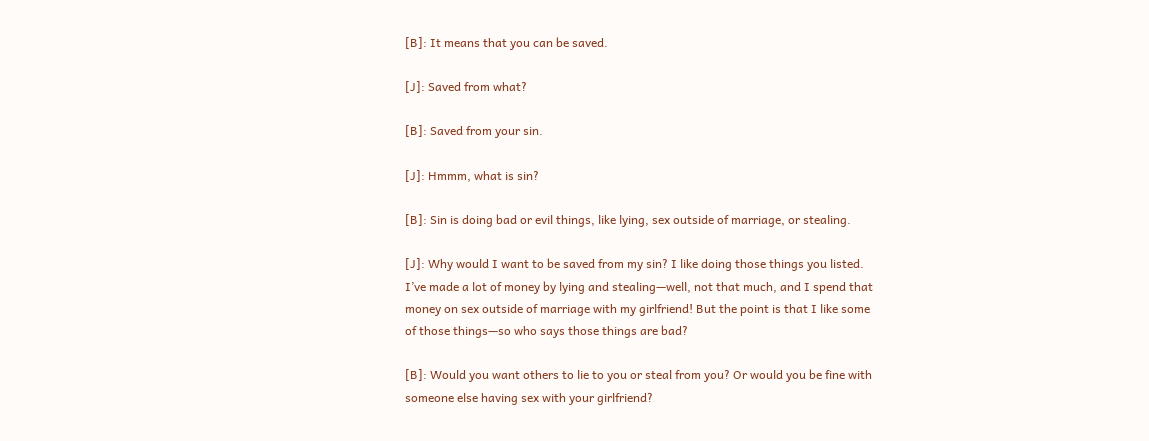[B]: It means that you can be saved.

[J]: Saved from what?

[B]: Saved from your sin.

[J]: Hmmm, what is sin?

[B]: Sin is doing bad or evil things, like lying, sex outside of marriage, or stealing.

[J]: Why would I want to be saved from my sin? I like doing those things you listed. I’ve made a lot of money by lying and stealing—well, not that much, and I spend that money on sex outside of marriage with my girlfriend! But the point is that I like some of those things—so who says those things are bad?

[B]: Would you want others to lie to you or steal from you? Or would you be fine with someone else having sex with your girlfriend?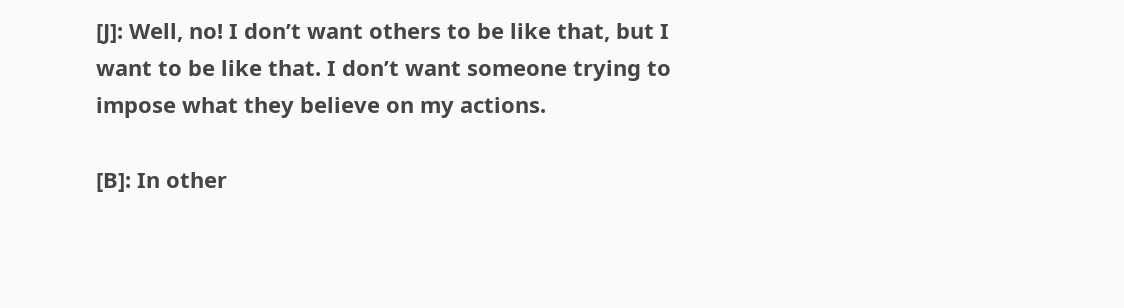[J]: Well, no! I don’t want others to be like that, but I want to be like that. I don’t want someone trying to impose what they believe on my actions.

[B]: In other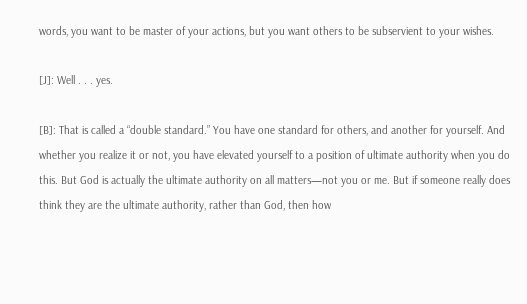words, you want to be master of your actions, but you want others to be subservient to your wishes.

[J]: Well . . . yes.

[B]: That is called a “double standard.” You have one standard for others, and another for yourself. And whether you realize it or not, you have elevated yourself to a position of ultimate authority when you do this. But God is actually the ultimate authority on all matters—not you or me. But if someone really does think they are the ultimate authority, rather than God, then how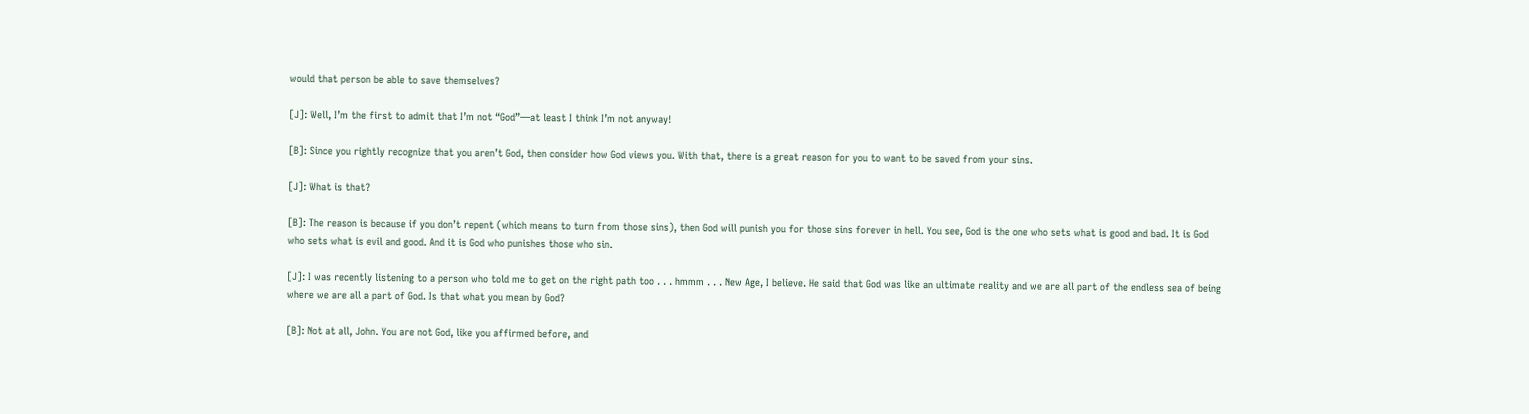would that person be able to save themselves?

[J]: Well, I’m the first to admit that I’m not “God”—at least I think I’m not anyway!

[B]: Since you rightly recognize that you aren’t God, then consider how God views you. With that, there is a great reason for you to want to be saved from your sins.

[J]: What is that?

[B]: The reason is because if you don’t repent (which means to turn from those sins), then God will punish you for those sins forever in hell. You see, God is the one who sets what is good and bad. It is God who sets what is evil and good. And it is God who punishes those who sin.

[J]: I was recently listening to a person who told me to get on the right path too . . . hmmm . . . New Age, I believe. He said that God was like an ultimate reality and we are all part of the endless sea of being where we are all a part of God. Is that what you mean by God?

[B]: Not at all, John. You are not God, like you affirmed before, and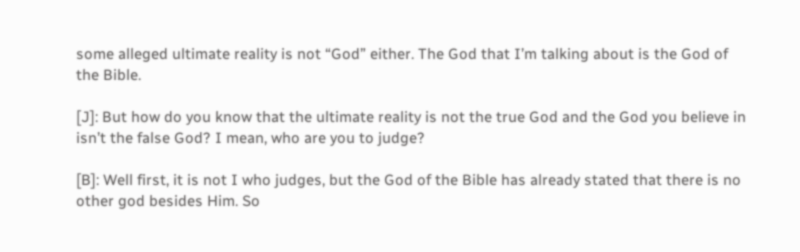some alleged ultimate reality is not “God” either. The God that I’m talking about is the God of the Bible.

[J]: But how do you know that the ultimate reality is not the true God and the God you believe in isn’t the false God? I mean, who are you to judge?

[B]: Well first, it is not I who judges, but the God of the Bible has already stated that there is no other god besides Him. So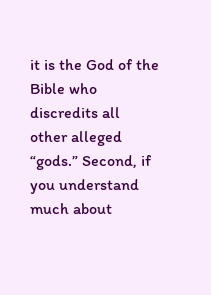it is the God of the Bible who discredits all other alleged “gods.” Second, if you understand much about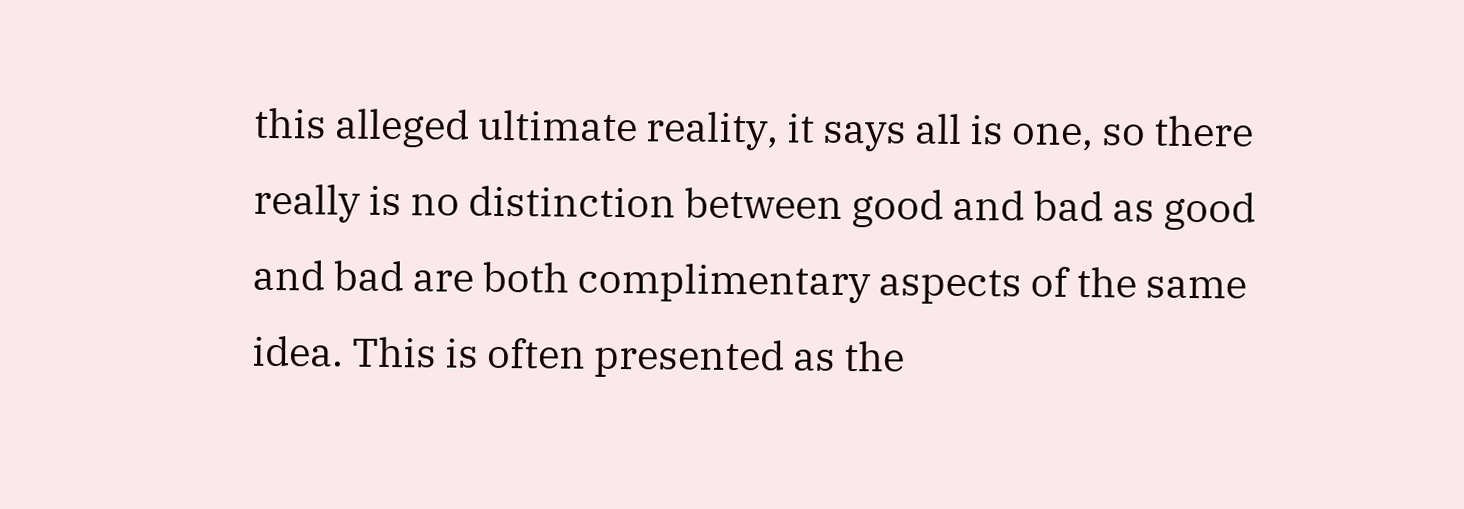this alleged ultimate reality, it says all is one, so there really is no distinction between good and bad as good and bad are both complimentary aspects of the same idea. This is often presented as the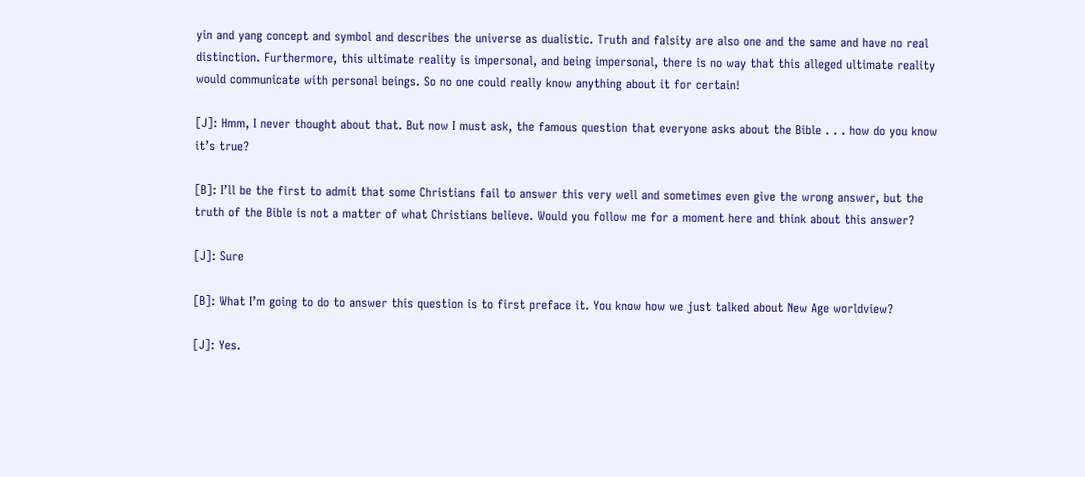yin and yang concept and symbol and describes the universe as dualistic. Truth and falsity are also one and the same and have no real distinction. Furthermore, this ultimate reality is impersonal, and being impersonal, there is no way that this alleged ultimate reality would communicate with personal beings. So no one could really know anything about it for certain!

[J]: Hmm, I never thought about that. But now I must ask, the famous question that everyone asks about the Bible . . . how do you know it’s true?

[B]: I’ll be the first to admit that some Christians fail to answer this very well and sometimes even give the wrong answer, but the truth of the Bible is not a matter of what Christians believe. Would you follow me for a moment here and think about this answer?

[J]: Sure

[B]: What I’m going to do to answer this question is to first preface it. You know how we just talked about New Age worldview?

[J]: Yes.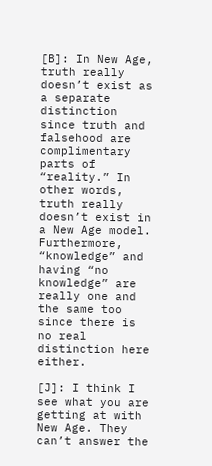[B]: In New Age, truth really doesn’t exist as a separate distinction since truth and falsehood are complimentary parts of “reality.” In other words, truth really doesn’t exist in a New Age model. Furthermore, “knowledge” and having “no knowledge” are really one and the same too since there is no real distinction here either.

[J]: I think I see what you are getting at with New Age. They can’t answer the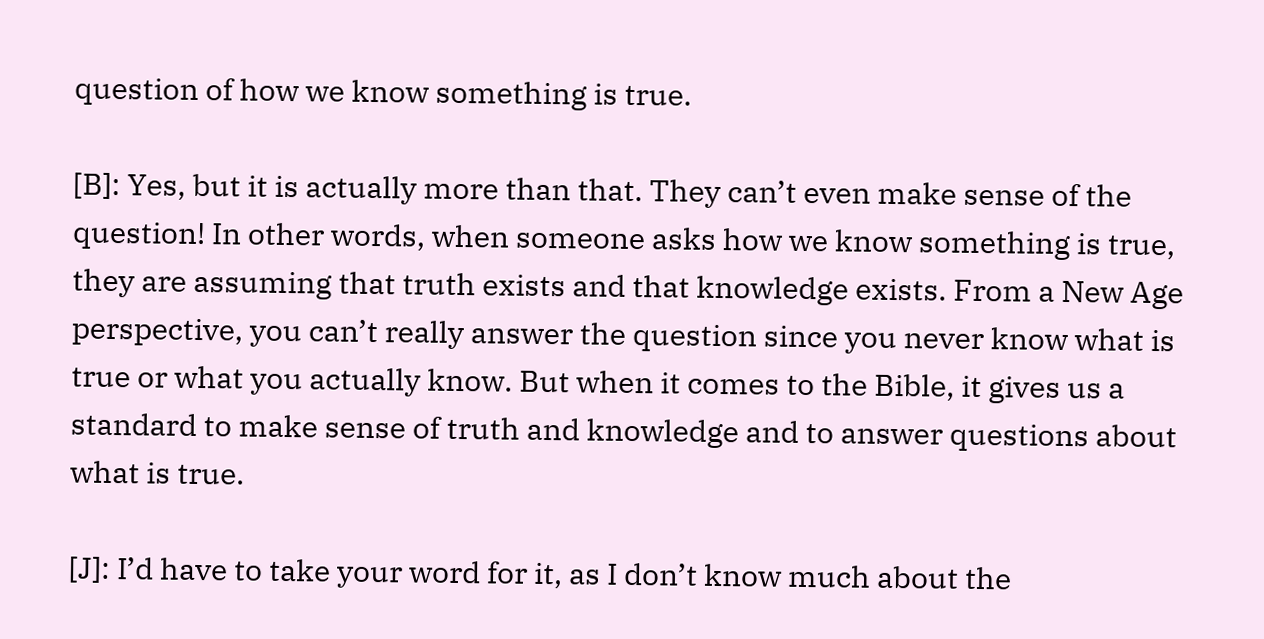question of how we know something is true.

[B]: Yes, but it is actually more than that. They can’t even make sense of the question! In other words, when someone asks how we know something is true, they are assuming that truth exists and that knowledge exists. From a New Age perspective, you can’t really answer the question since you never know what is true or what you actually know. But when it comes to the Bible, it gives us a standard to make sense of truth and knowledge and to answer questions about what is true.

[J]: I’d have to take your word for it, as I don’t know much about the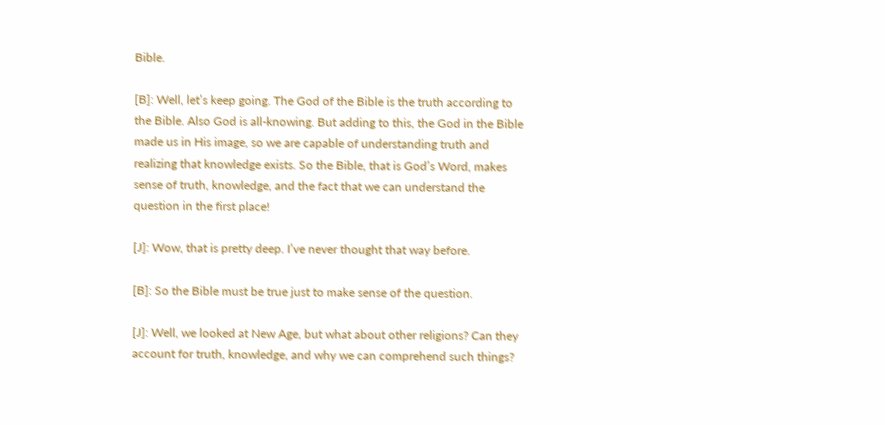Bible.

[B]: Well, let’s keep going. The God of the Bible is the truth according to the Bible. Also God is all-knowing. But adding to this, the God in the Bible made us in His image, so we are capable of understanding truth and realizing that knowledge exists. So the Bible, that is God’s Word, makes sense of truth, knowledge, and the fact that we can understand the question in the first place!

[J]: Wow, that is pretty deep. I’ve never thought that way before.

[B]: So the Bible must be true just to make sense of the question.

[J]: Well, we looked at New Age, but what about other religions? Can they account for truth, knowledge, and why we can comprehend such things?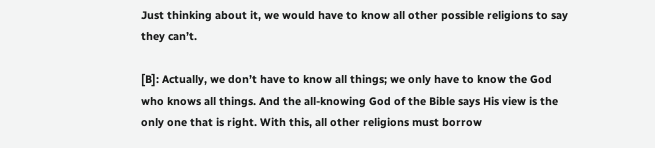Just thinking about it, we would have to know all other possible religions to say they can’t.

[B]: Actually, we don’t have to know all things; we only have to know the God who knows all things. And the all-knowing God of the Bible says His view is the only one that is right. With this, all other religions must borrow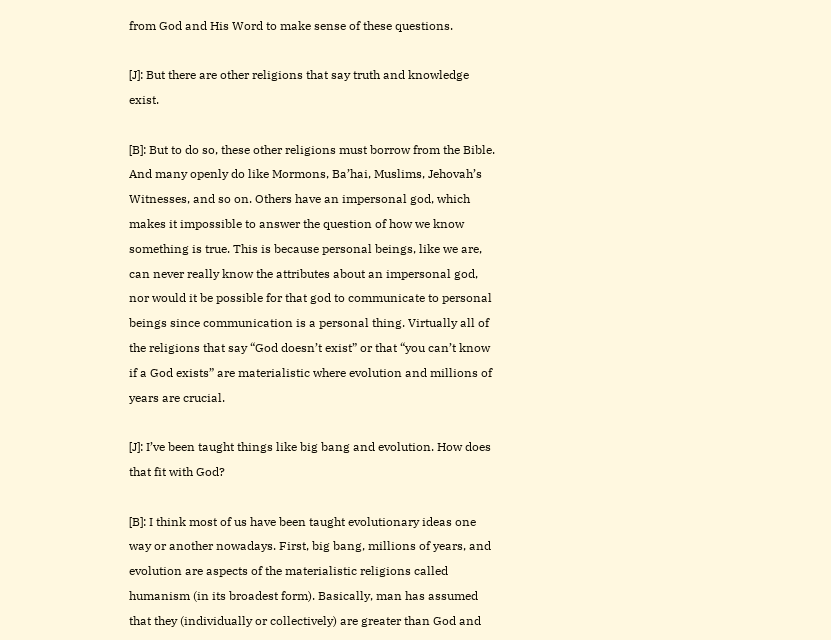from God and His Word to make sense of these questions.

[J]: But there are other religions that say truth and knowledge exist.

[B]: But to do so, these other religions must borrow from the Bible. And many openly do like Mormons, Ba’hai, Muslims, Jehovah’s Witnesses, and so on. Others have an impersonal god, which makes it impossible to answer the question of how we know something is true. This is because personal beings, like we are, can never really know the attributes about an impersonal god, nor would it be possible for that god to communicate to personal beings since communication is a personal thing. Virtually all of the religions that say “God doesn’t exist” or that “you can’t know if a God exists” are materialistic where evolution and millions of years are crucial.

[J]: I’ve been taught things like big bang and evolution. How does that fit with God?

[B]: I think most of us have been taught evolutionary ideas one way or another nowadays. First, big bang, millions of years, and evolution are aspects of the materialistic religions called humanism (in its broadest form). Basically, man has assumed that they (individually or collectively) are greater than God and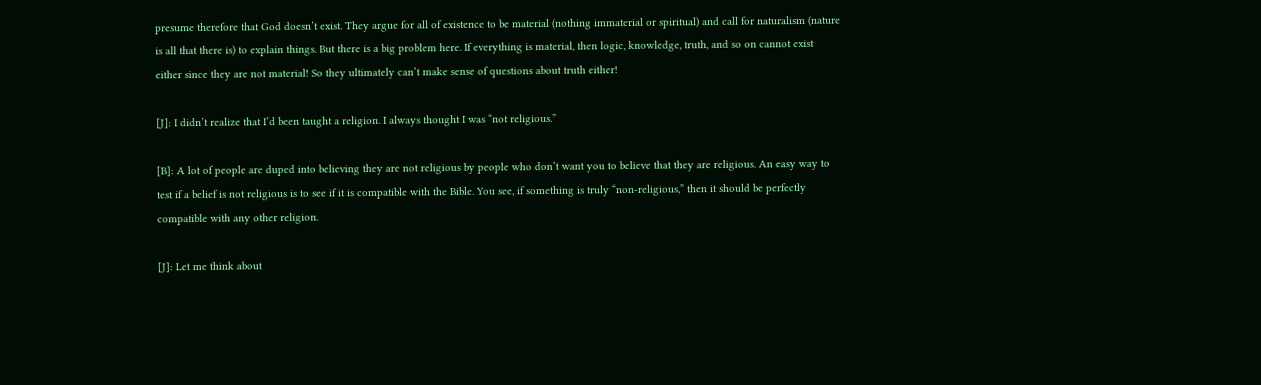presume therefore that God doesn’t exist. They argue for all of existence to be material (nothing immaterial or spiritual) and call for naturalism (nature is all that there is) to explain things. But there is a big problem here. If everything is material, then logic, knowledge, truth, and so on cannot exist either since they are not material! So they ultimately can’t make sense of questions about truth either!

[J]: I didn’t realize that I’d been taught a religion. I always thought I was “not religious.”

[B]: A lot of people are duped into believing they are not religious by people who don’t want you to believe that they are religious. An easy way to test if a belief is not religious is to see if it is compatible with the Bible. You see, if something is truly “non-religious,” then it should be perfectly compatible with any other religion.

[J]: Let me think about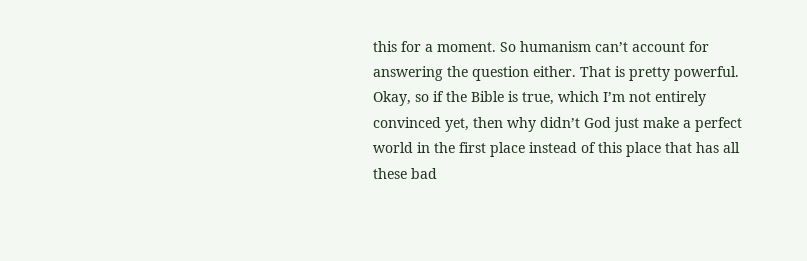this for a moment. So humanism can’t account for answering the question either. That is pretty powerful. Okay, so if the Bible is true, which I’m not entirely convinced yet, then why didn’t God just make a perfect world in the first place instead of this place that has all these bad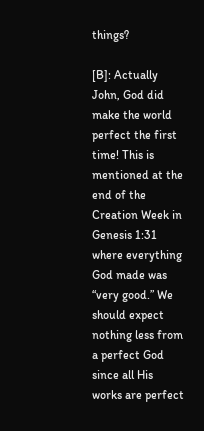things?

[B]: Actually John, God did make the world perfect the first time! This is mentioned at the end of the Creation Week in Genesis 1:31 where everything God made was “very good.” We should expect nothing less from a perfect God since all His works are perfect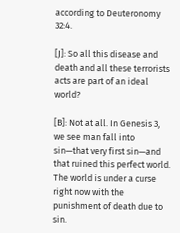according to Deuteronomy 32:4.

[J]: So all this disease and death and all these terrorists acts are part of an ideal world?

[B]: Not at all. In Genesis 3, we see man fall into sin—that very first sin—and that ruined this perfect world. The world is under a curse right now with the punishment of death due to sin.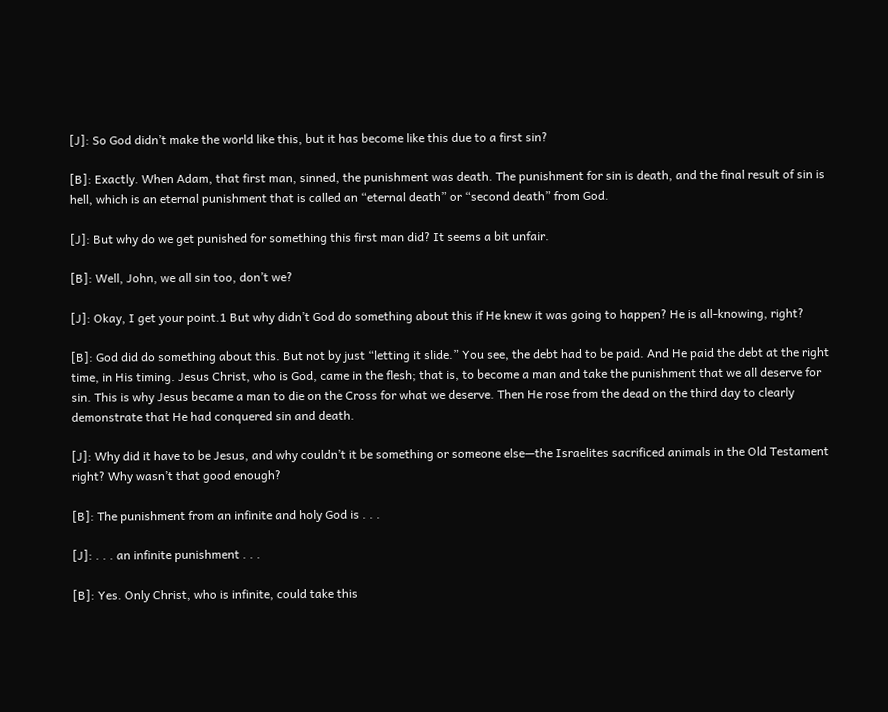[J]: So God didn’t make the world like this, but it has become like this due to a first sin?

[B]: Exactly. When Adam, that first man, sinned, the punishment was death. The punishment for sin is death, and the final result of sin is hell, which is an eternal punishment that is called an “eternal death” or “second death” from God.

[J]: But why do we get punished for something this first man did? It seems a bit unfair.

[B]: Well, John, we all sin too, don’t we?

[J]: Okay, I get your point.1 But why didn’t God do something about this if He knew it was going to happen? He is all-knowing, right?

[B]: God did do something about this. But not by just “letting it slide.” You see, the debt had to be paid. And He paid the debt at the right time, in His timing. Jesus Christ, who is God, came in the flesh; that is, to become a man and take the punishment that we all deserve for sin. This is why Jesus became a man to die on the Cross for what we deserve. Then He rose from the dead on the third day to clearly demonstrate that He had conquered sin and death.

[J]: Why did it have to be Jesus, and why couldn’t it be something or someone else—the Israelites sacrificed animals in the Old Testament right? Why wasn’t that good enough?

[B]: The punishment from an infinite and holy God is . . .

[J]: . . . an infinite punishment . . .

[B]: Yes. Only Christ, who is infinite, could take this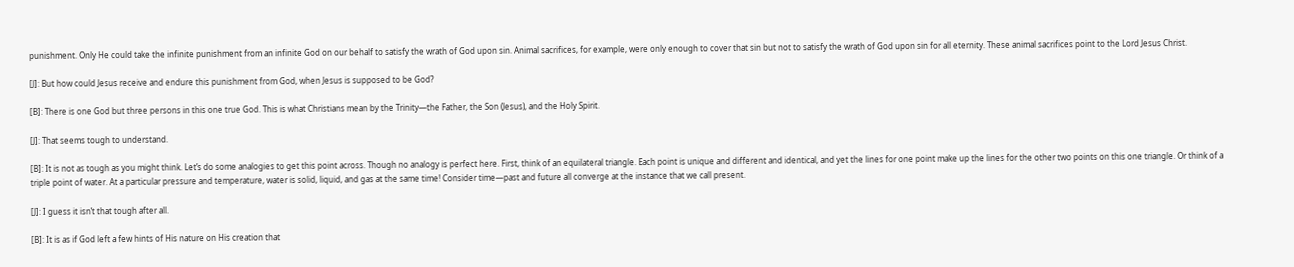punishment. Only He could take the infinite punishment from an infinite God on our behalf to satisfy the wrath of God upon sin. Animal sacrifices, for example, were only enough to cover that sin but not to satisfy the wrath of God upon sin for all eternity. These animal sacrifices point to the Lord Jesus Christ.

[J]: But how could Jesus receive and endure this punishment from God, when Jesus is supposed to be God?

[B]: There is one God but three persons in this one true God. This is what Christians mean by the Trinity—the Father, the Son (Jesus), and the Holy Spirit.

[J]: That seems tough to understand.

[B]: It is not as tough as you might think. Let’s do some analogies to get this point across. Though no analogy is perfect here. First, think of an equilateral triangle. Each point is unique and different and identical, and yet the lines for one point make up the lines for the other two points on this one triangle. Or think of a triple point of water. At a particular pressure and temperature, water is solid, liquid, and gas at the same time! Consider time—past and future all converge at the instance that we call present.

[J]: I guess it isn’t that tough after all.

[B]: It is as if God left a few hints of His nature on His creation that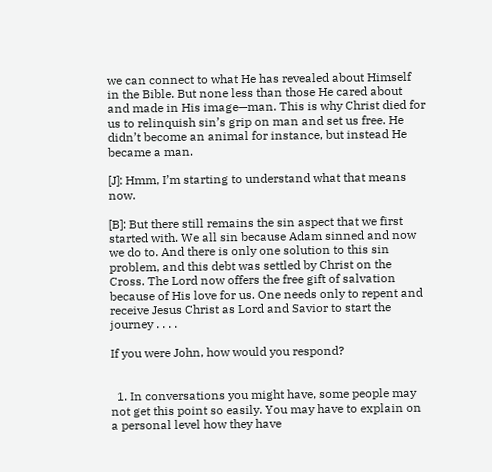we can connect to what He has revealed about Himself in the Bible. But none less than those He cared about and made in His image—man. This is why Christ died for us to relinquish sin’s grip on man and set us free. He didn’t become an animal for instance, but instead He became a man.

[J]: Hmm, I’m starting to understand what that means now.

[B]: But there still remains the sin aspect that we first started with. We all sin because Adam sinned and now we do to. And there is only one solution to this sin problem, and this debt was settled by Christ on the Cross. The Lord now offers the free gift of salvation because of His love for us. One needs only to repent and receive Jesus Christ as Lord and Savior to start the journey . . . .

If you were John, how would you respond?


  1. In conversations you might have, some people may not get this point so easily. You may have to explain on a personal level how they have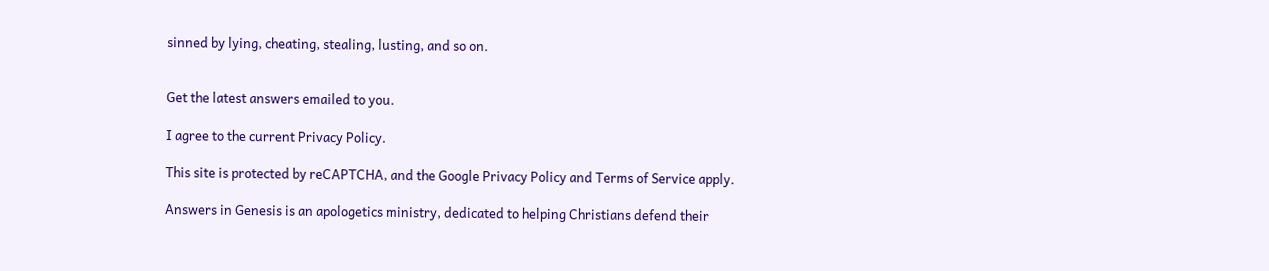sinned by lying, cheating, stealing, lusting, and so on.


Get the latest answers emailed to you.

I agree to the current Privacy Policy.

This site is protected by reCAPTCHA, and the Google Privacy Policy and Terms of Service apply.

Answers in Genesis is an apologetics ministry, dedicated to helping Christians defend their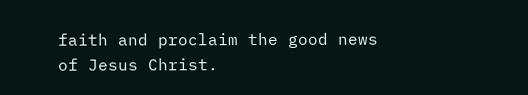faith and proclaim the good news of Jesus Christ.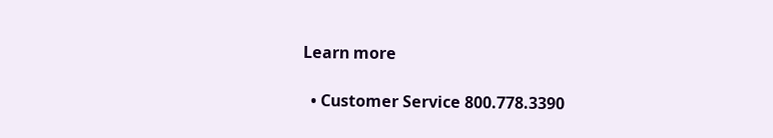Learn more

  • Customer Service 800.778.3390